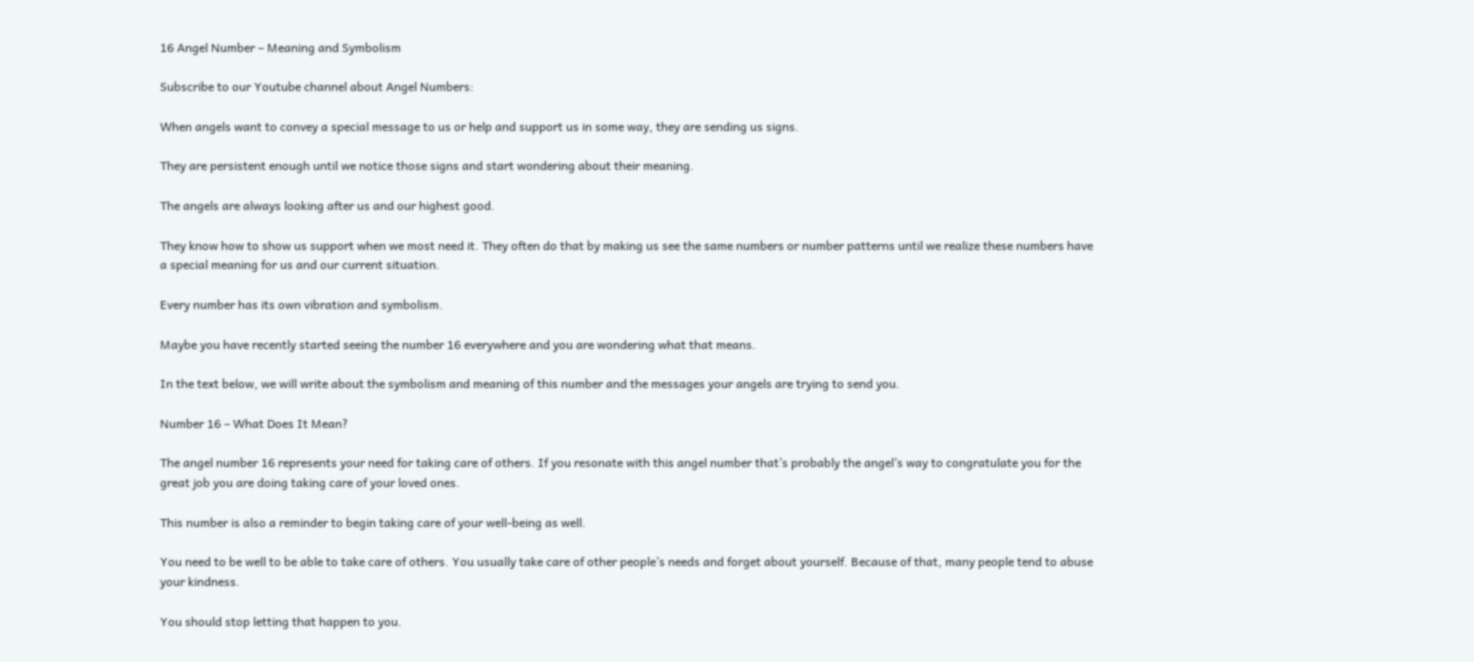16 Angel Number – Meaning and Symbolism

Subscribe to our Youtube channel about Angel Numbers:

When angels want to convey a special message to us or help and support us in some way, they are sending us signs.

They are persistent enough until we notice those signs and start wondering about their meaning.

The angels are always looking after us and our highest good.

They know how to show us support when we most need it. They often do that by making us see the same numbers or number patterns until we realize these numbers have a special meaning for us and our current situation.

Every number has its own vibration and symbolism.

Maybe you have recently started seeing the number 16 everywhere and you are wondering what that means.

In the text below, we will write about the symbolism and meaning of this number and the messages your angels are trying to send you.

Number 16 – What Does It Mean?

The angel number 16 represents your need for taking care of others. If you resonate with this angel number that’s probably the angel’s way to congratulate you for the great job you are doing taking care of your loved ones.

This number is also a reminder to begin taking care of your well-being as well.

You need to be well to be able to take care of others. You usually take care of other people’s needs and forget about yourself. Because of that, many people tend to abuse your kindness.

You should stop letting that happen to you.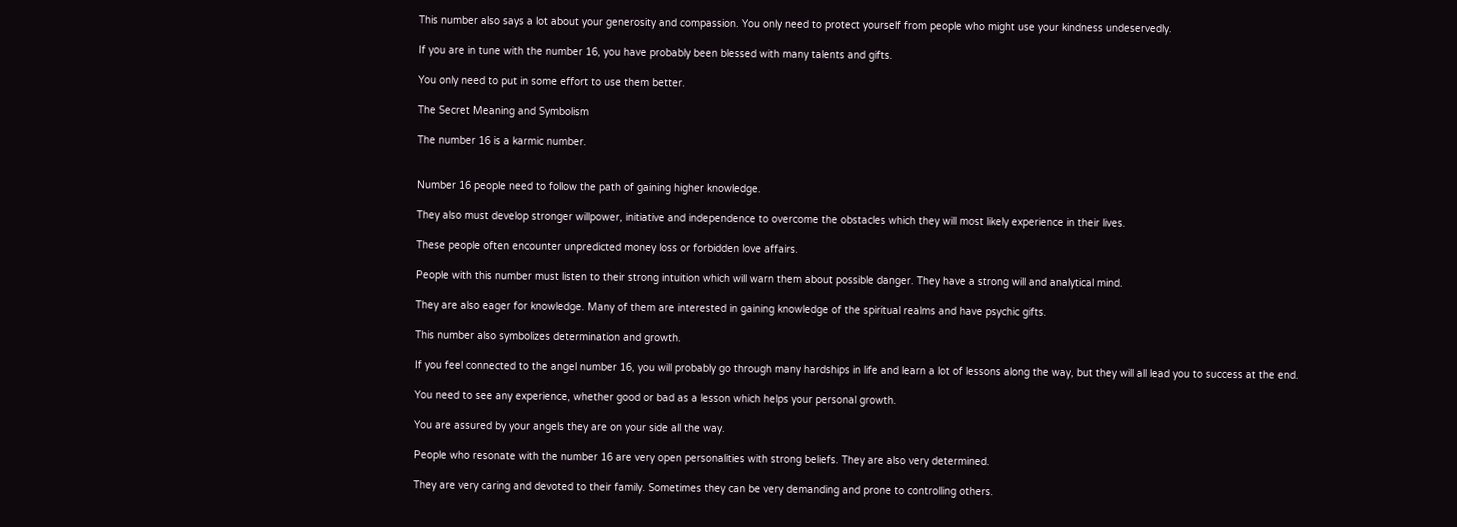This number also says a lot about your generosity and compassion. You only need to protect yourself from people who might use your kindness undeservedly.

If you are in tune with the number 16, you have probably been blessed with many talents and gifts.

You only need to put in some effort to use them better.

The Secret Meaning and Symbolism

The number 16 is a karmic number.


Number 16 people need to follow the path of gaining higher knowledge.

They also must develop stronger willpower, initiative and independence to overcome the obstacles which they will most likely experience in their lives.

These people often encounter unpredicted money loss or forbidden love affairs.

People with this number must listen to their strong intuition which will warn them about possible danger. They have a strong will and analytical mind.

They are also eager for knowledge. Many of them are interested in gaining knowledge of the spiritual realms and have psychic gifts.

This number also symbolizes determination and growth.

If you feel connected to the angel number 16, you will probably go through many hardships in life and learn a lot of lessons along the way, but they will all lead you to success at the end.

You need to see any experience, whether good or bad as a lesson which helps your personal growth.

You are assured by your angels they are on your side all the way.

People who resonate with the number 16 are very open personalities with strong beliefs. They are also very determined.

They are very caring and devoted to their family. Sometimes they can be very demanding and prone to controlling others.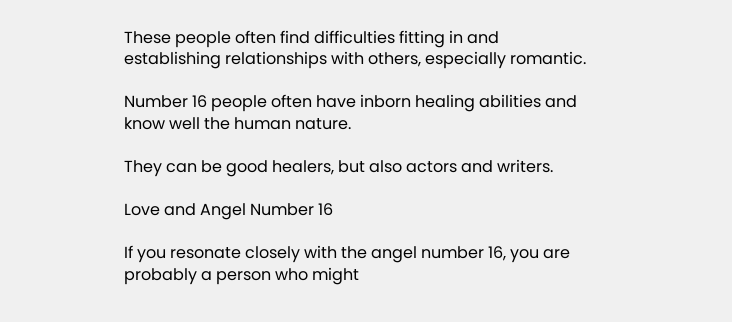These people often find difficulties fitting in and establishing relationships with others, especially romantic.

Number 16 people often have inborn healing abilities and know well the human nature.

They can be good healers, but also actors and writers.

Love and Angel Number 16

If you resonate closely with the angel number 16, you are probably a person who might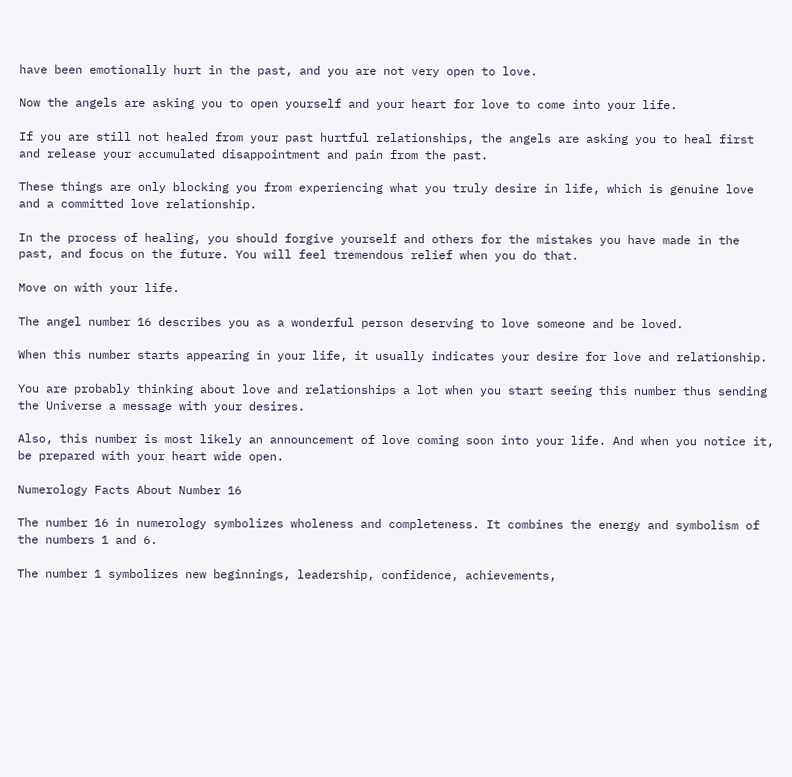have been emotionally hurt in the past, and you are not very open to love.

Now the angels are asking you to open yourself and your heart for love to come into your life.

If you are still not healed from your past hurtful relationships, the angels are asking you to heal first and release your accumulated disappointment and pain from the past.

These things are only blocking you from experiencing what you truly desire in life, which is genuine love and a committed love relationship.

In the process of healing, you should forgive yourself and others for the mistakes you have made in the past, and focus on the future. You will feel tremendous relief when you do that.

Move on with your life.

The angel number 16 describes you as a wonderful person deserving to love someone and be loved.

When this number starts appearing in your life, it usually indicates your desire for love and relationship.

You are probably thinking about love and relationships a lot when you start seeing this number thus sending the Universe a message with your desires.

Also, this number is most likely an announcement of love coming soon into your life. And when you notice it, be prepared with your heart wide open.

Numerology Facts About Number 16

The number 16 in numerology symbolizes wholeness and completeness. It combines the energy and symbolism of the numbers 1 and 6.

The number 1 symbolizes new beginnings, leadership, confidence, achievements,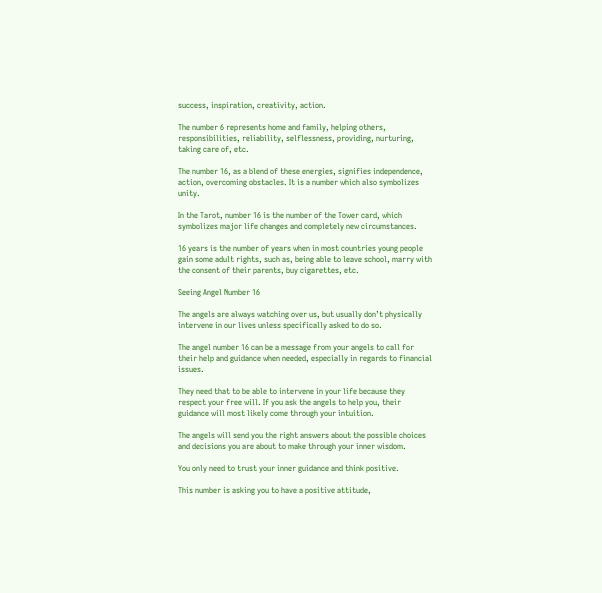success, inspiration, creativity, action.

The number 6 represents home and family, helping others, responsibilities, reliability, selflessness, providing, nurturing, taking care of, etc.

The number 16, as a blend of these energies, signifies independence, action, overcoming obstacles. It is a number which also symbolizes unity.

In the Tarot, number 16 is the number of the Tower card, which symbolizes major life changes and completely new circumstances.

16 years is the number of years when in most countries young people gain some adult rights, such as, being able to leave school, marry with the consent of their parents, buy cigarettes, etc.

Seeing Angel Number 16

The angels are always watching over us, but usually don’t physically intervene in our lives unless specifically asked to do so.

The angel number 16 can be a message from your angels to call for their help and guidance when needed, especially in regards to financial issues.

They need that to be able to intervene in your life because they respect your free will. If you ask the angels to help you, their guidance will most likely come through your intuition.

The angels will send you the right answers about the possible choices and decisions you are about to make through your inner wisdom.

You only need to trust your inner guidance and think positive.

This number is asking you to have a positive attitude,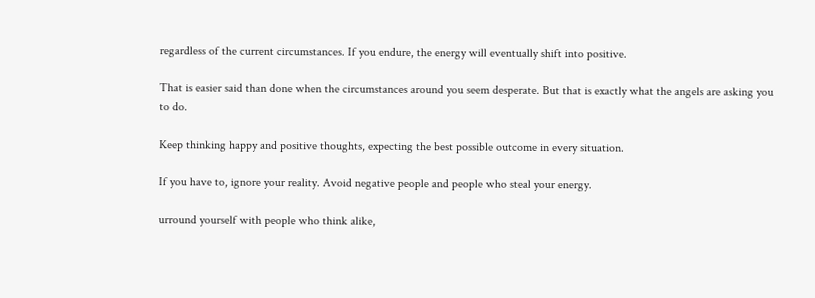regardless of the current circumstances. If you endure, the energy will eventually shift into positive.

That is easier said than done when the circumstances around you seem desperate. But that is exactly what the angels are asking you to do.

Keep thinking happy and positive thoughts, expecting the best possible outcome in every situation.

If you have to, ignore your reality. Avoid negative people and people who steal your energy.

urround yourself with people who think alike,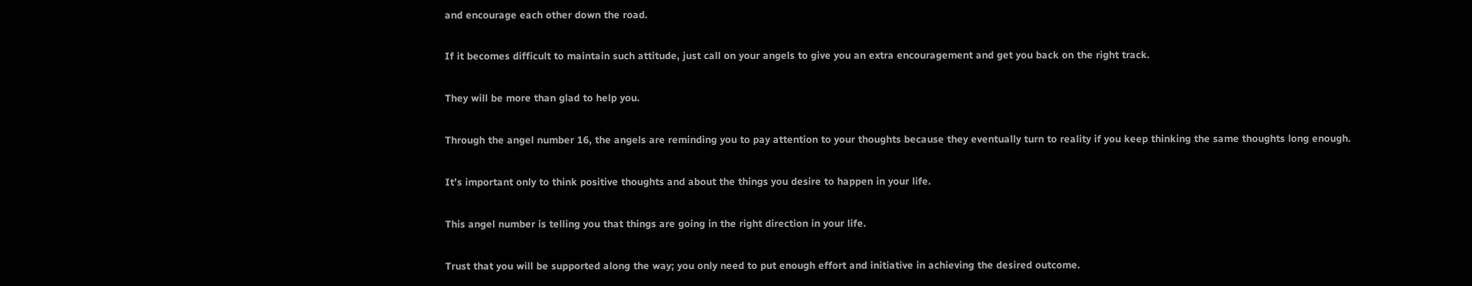and encourage each other down the road.

If it becomes difficult to maintain such attitude, just call on your angels to give you an extra encouragement and get you back on the right track.

They will be more than glad to help you.

Through the angel number 16, the angels are reminding you to pay attention to your thoughts because they eventually turn to reality if you keep thinking the same thoughts long enough.

It’s important only to think positive thoughts and about the things you desire to happen in your life.

This angel number is telling you that things are going in the right direction in your life.

Trust that you will be supported along the way; you only need to put enough effort and initiative in achieving the desired outcome.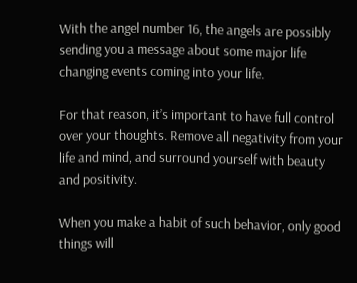With the angel number 16, the angels are possibly sending you a message about some major life changing events coming into your life.

For that reason, it’s important to have full control over your thoughts. Remove all negativity from your life and mind, and surround yourself with beauty and positivity.

When you make a habit of such behavior, only good things will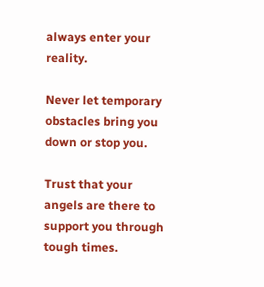always enter your reality.

Never let temporary obstacles bring you down or stop you.

Trust that your angels are there to support you through tough times.